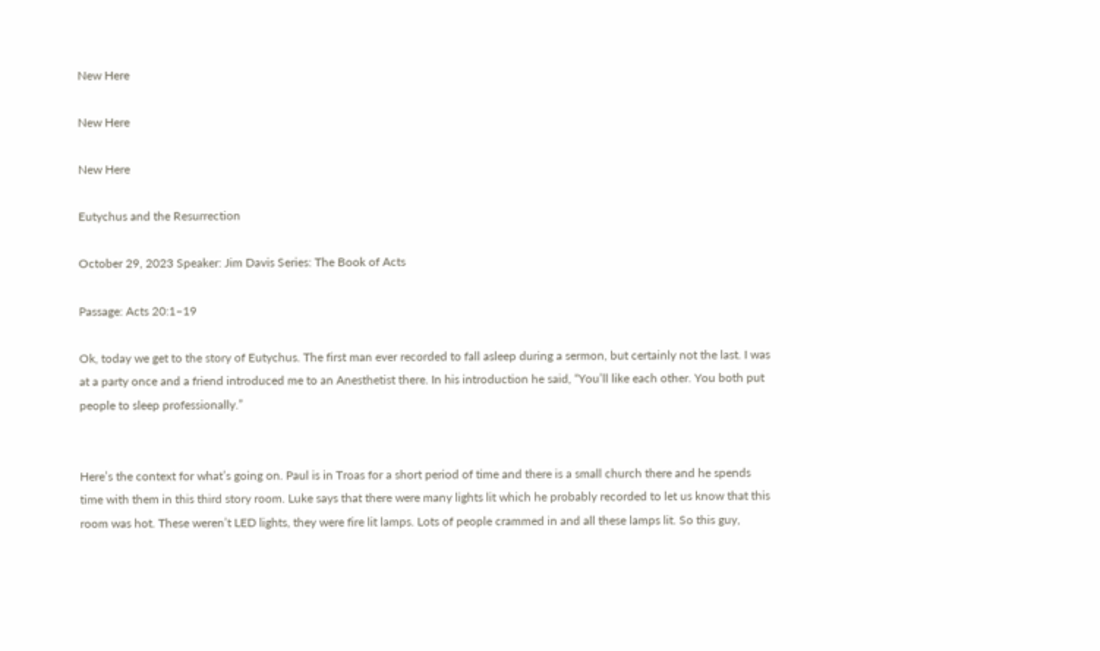New Here

New Here

New Here

Eutychus and the Resurrection

October 29, 2023 Speaker: Jim Davis Series: The Book of Acts

Passage: Acts 20:1–19

Ok, today we get to the story of Eutychus. The first man ever recorded to fall asleep during a sermon, but certainly not the last. I was at a party once and a friend introduced me to an Anesthetist there. In his introduction he said, “You’ll like each other. You both put people to sleep professionally.”


Here’s the context for what’s going on. Paul is in Troas for a short period of time and there is a small church there and he spends time with them in this third story room. Luke says that there were many lights lit which he probably recorded to let us know that this room was hot. These weren’t LED lights, they were fire lit lamps. Lots of people crammed in and all these lamps lit. So this guy,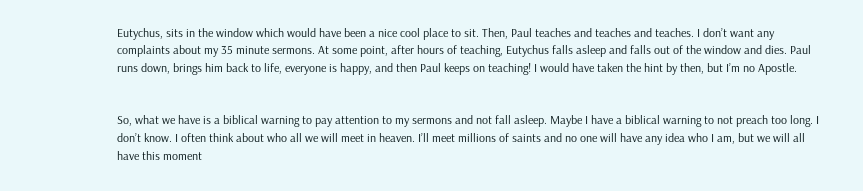Eutychus, sits in the window which would have been a nice cool place to sit. Then, Paul teaches and teaches and teaches. I don’t want any complaints about my 35 minute sermons. At some point, after hours of teaching, Eutychus falls asleep and falls out of the window and dies. Paul runs down, brings him back to life, everyone is happy, and then Paul keeps on teaching! I would have taken the hint by then, but I’m no Apostle.


So, what we have is a biblical warning to pay attention to my sermons and not fall asleep. Maybe I have a biblical warning to not preach too long. I don’t know. I often think about who all we will meet in heaven. I’ll meet millions of saints and no one will have any idea who I am, but we will all have this moment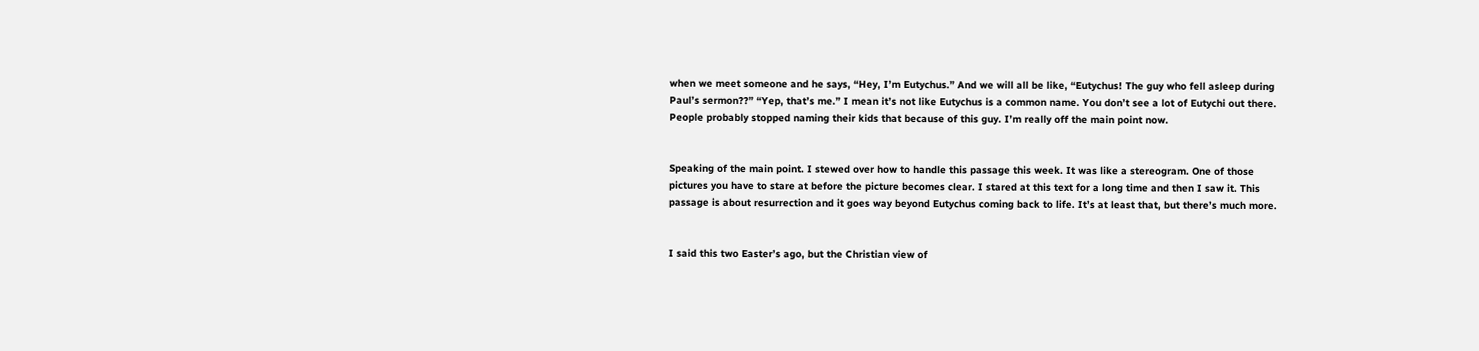when we meet someone and he says, “Hey, I’m Eutychus.” And we will all be like, “Eutychus! The guy who fell asleep during Paul’s sermon??” “Yep, that’s me.” I mean it’s not like Eutychus is a common name. You don’t see a lot of Eutychi out there. People probably stopped naming their kids that because of this guy. I’m really off the main point now.


Speaking of the main point. I stewed over how to handle this passage this week. It was like a stereogram. One of those pictures you have to stare at before the picture becomes clear. I stared at this text for a long time and then I saw it. This passage is about resurrection and it goes way beyond Eutychus coming back to life. It’s at least that, but there’s much more.


I said this two Easter’s ago, but the Christian view of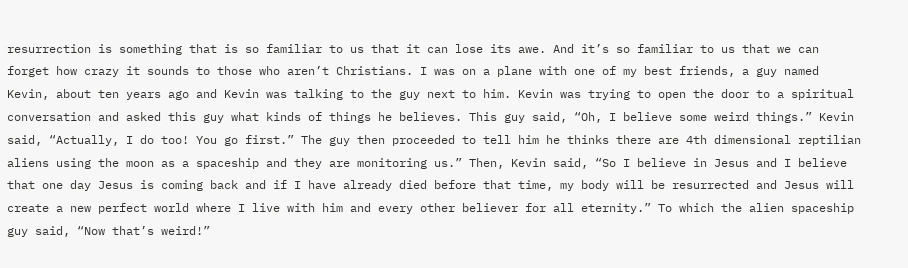resurrection is something that is so familiar to us that it can lose its awe. And it’s so familiar to us that we can forget how crazy it sounds to those who aren’t Christians. I was on a plane with one of my best friends, a guy named Kevin, about ten years ago and Kevin was talking to the guy next to him. Kevin was trying to open the door to a spiritual conversation and asked this guy what kinds of things he believes. This guy said, “Oh, I believe some weird things.” Kevin said, “Actually, I do too! You go first.” The guy then proceeded to tell him he thinks there are 4th dimensional reptilian aliens using the moon as a spaceship and they are monitoring us.” Then, Kevin said, “So I believe in Jesus and I believe that one day Jesus is coming back and if I have already died before that time, my body will be resurrected and Jesus will create a new perfect world where I live with him and every other believer for all eternity.” To which the alien spaceship guy said, “Now that’s weird!”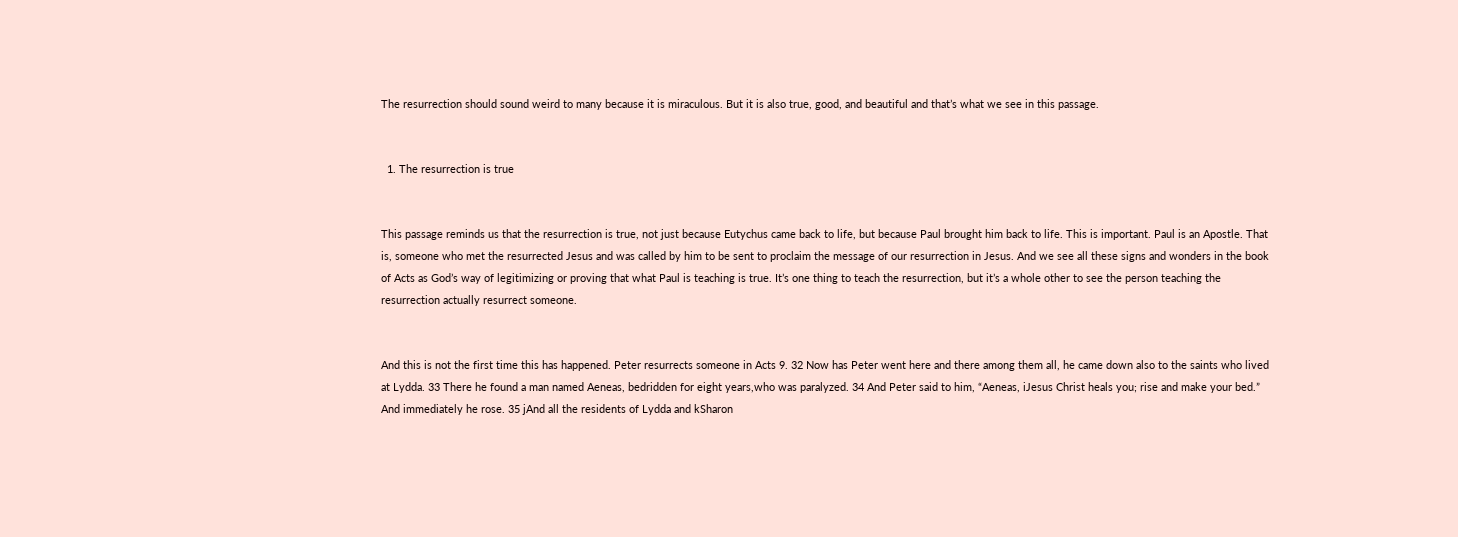The resurrection should sound weird to many because it is miraculous. But it is also true, good, and beautiful and that’s what we see in this passage.


  1. The resurrection is true


This passage reminds us that the resurrection is true, not just because Eutychus came back to life, but because Paul brought him back to life. This is important. Paul is an Apostle. That is, someone who met the resurrected Jesus and was called by him to be sent to proclaim the message of our resurrection in Jesus. And we see all these signs and wonders in the book of Acts as God’s way of legitimizing or proving that what Paul is teaching is true. It’s one thing to teach the resurrection, but it’s a whole other to see the person teaching the resurrection actually resurrect someone.


And this is not the first time this has happened. Peter resurrects someone in Acts 9. 32 Now has Peter went here and there among them all, he came down also to the saints who lived at Lydda. 33 There he found a man named Aeneas, bedridden for eight years,who was paralyzed. 34 And Peter said to him, “Aeneas, iJesus Christ heals you; rise and make your bed.” And immediately he rose. 35 jAnd all the residents of Lydda and kSharon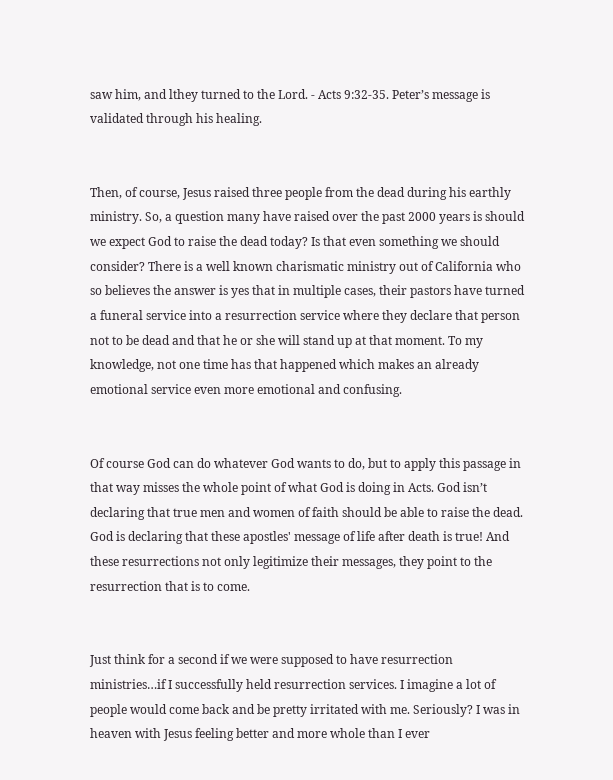saw him, and lthey turned to the Lord. - Acts 9:32-35. Peter’s message is validated through his healing.


Then, of course, Jesus raised three people from the dead during his earthly ministry. So, a question many have raised over the past 2000 years is should we expect God to raise the dead today? Is that even something we should consider? There is a well known charismatic ministry out of California who so believes the answer is yes that in multiple cases, their pastors have turned a funeral service into a resurrection service where they declare that person not to be dead and that he or she will stand up at that moment. To my knowledge, not one time has that happened which makes an already emotional service even more emotional and confusing.


Of course God can do whatever God wants to do, but to apply this passage in that way misses the whole point of what God is doing in Acts. God isn’t declaring that true men and women of faith should be able to raise the dead. God is declaring that these apostles' message of life after death is true! And these resurrections not only legitimize their messages, they point to the resurrection that is to come.


Just think for a second if we were supposed to have resurrection ministries…if I successfully held resurrection services. I imagine a lot of people would come back and be pretty irritated with me. Seriously? I was in heaven with Jesus feeling better and more whole than I ever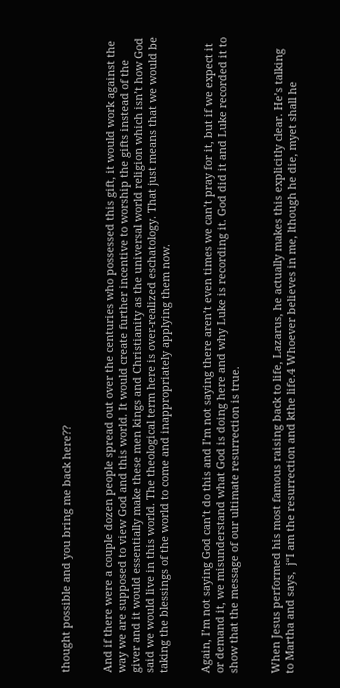thought possible and you bring me back here??


And if there were a couple dozen people spread out over the centuries who possessed this gift, it would work against the way we are supposed to view God and this world. It would create further incentive to worship the gifts instead of the giver and it would essentially make these men kings and Christianity as the universal world religion which isn’t how God said we would live in this world. The theological term here is over-realized eschatology. That just means that we would be taking the blessings of the world to come and inappropriately applying them now.


Again, I’m not saying God can’t do this and I’m not saying there aren’t even times we can’t pray for it, but if we expect it or demand it, we misunderstand what God is doing here and why Luke is recording it. God did it and Luke recorded it to show that the message of our ultimate resurrection is true.


When Jesus performed his most famous raising back to life, Lazarus, he actually makes this explicitly clear. He’s talking to Martha and says,  j“I am the resurrection and kthe life.4 Whoever believes in me, lthough he die, myet shall he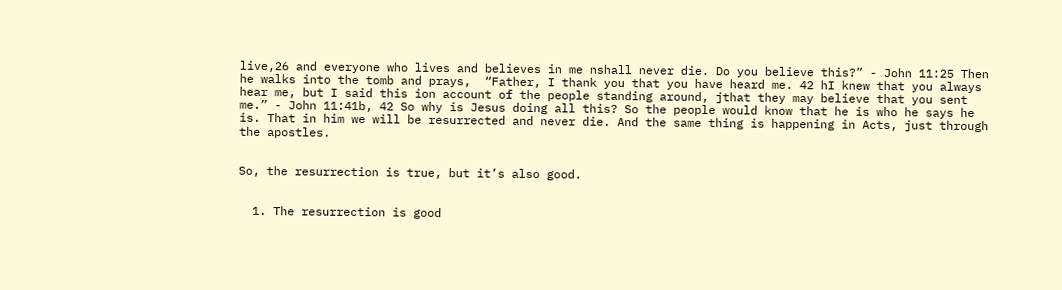live,26 and everyone who lives and believes in me nshall never die. Do you believe this?” - John 11:25 Then he walks into the tomb and prays,  “Father, I thank you that you have heard me. 42 hI knew that you always hear me, but I said this ion account of the people standing around, jthat they may believe that you sent me.” - John 11:41b, 42 So why is Jesus doing all this? So the people would know that he is who he says he is. That in him we will be resurrected and never die. And the same thing is happening in Acts, just through the apostles.


So, the resurrection is true, but it’s also good.


  1. The resurrection is good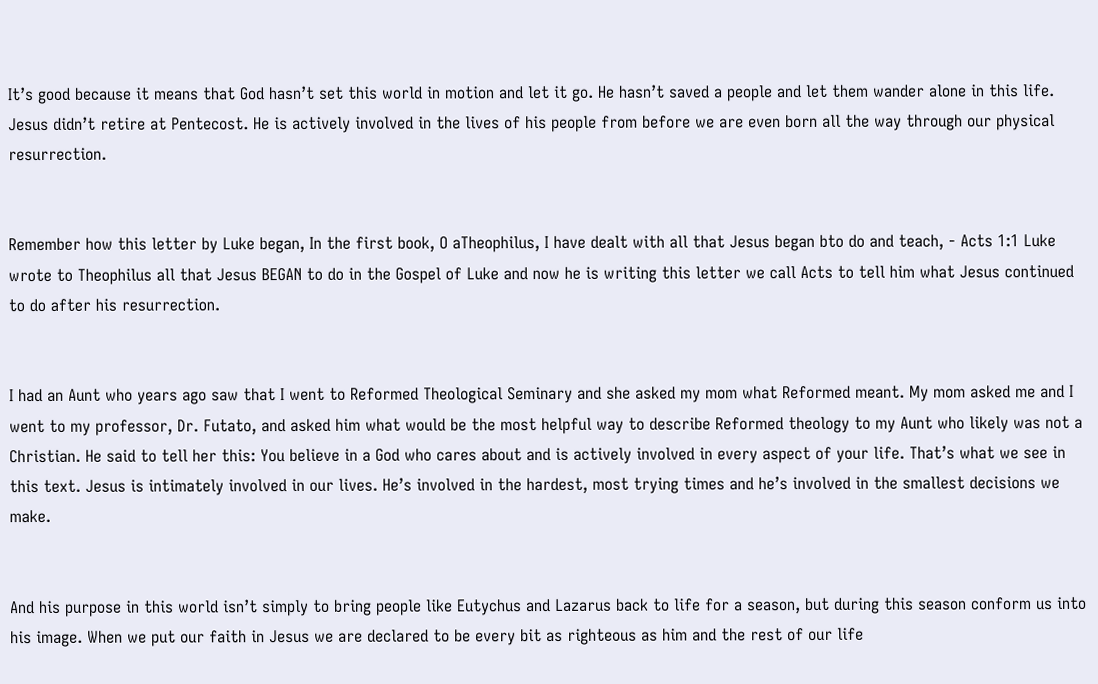It’s good because it means that God hasn’t set this world in motion and let it go. He hasn’t saved a people and let them wander alone in this life. Jesus didn’t retire at Pentecost. He is actively involved in the lives of his people from before we are even born all the way through our physical resurrection.


Remember how this letter by Luke began, In the first book, O aTheophilus, I have dealt with all that Jesus began bto do and teach, - Acts 1:1 Luke wrote to Theophilus all that Jesus BEGAN to do in the Gospel of Luke and now he is writing this letter we call Acts to tell him what Jesus continued to do after his resurrection.


I had an Aunt who years ago saw that I went to Reformed Theological Seminary and she asked my mom what Reformed meant. My mom asked me and I went to my professor, Dr. Futato, and asked him what would be the most helpful way to describe Reformed theology to my Aunt who likely was not a Christian. He said to tell her this: You believe in a God who cares about and is actively involved in every aspect of your life. That’s what we see in this text. Jesus is intimately involved in our lives. He’s involved in the hardest, most trying times and he’s involved in the smallest decisions we make.


And his purpose in this world isn’t simply to bring people like Eutychus and Lazarus back to life for a season, but during this season conform us into his image. When we put our faith in Jesus we are declared to be every bit as righteous as him and the rest of our life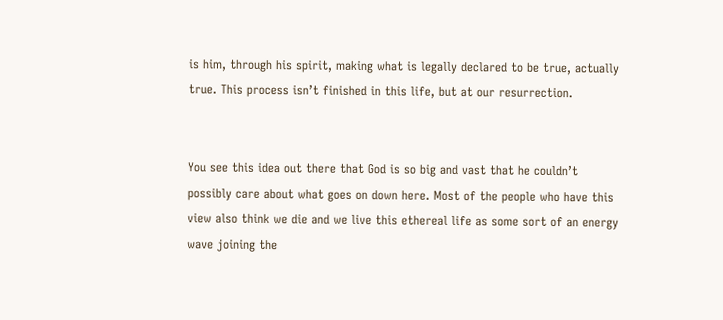is him, through his spirit, making what is legally declared to be true, actually true. This process isn’t finished in this life, but at our resurrection.


You see this idea out there that God is so big and vast that he couldn’t possibly care about what goes on down here. Most of the people who have this view also think we die and we live this ethereal life as some sort of an energy wave joining the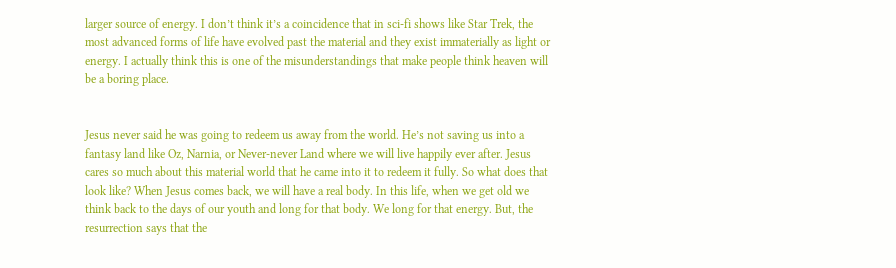larger source of energy. I don’t think it’s a coincidence that in sci-fi shows like Star Trek, the most advanced forms of life have evolved past the material and they exist immaterially as light or energy. I actually think this is one of the misunderstandings that make people think heaven will be a boring place.


Jesus never said he was going to redeem us away from the world. He’s not saving us into a fantasy land like Oz, Narnia, or Never-never Land where we will live happily ever after. Jesus cares so much about this material world that he came into it to redeem it fully. So what does that look like? When Jesus comes back, we will have a real body. In this life, when we get old we think back to the days of our youth and long for that body. We long for that energy. But, the resurrection says that the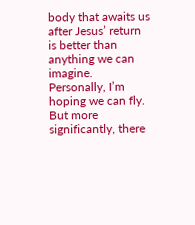body that awaits us after Jesus’ return is better than anything we can imagine. Personally, I’m hoping we can fly. But more significantly, there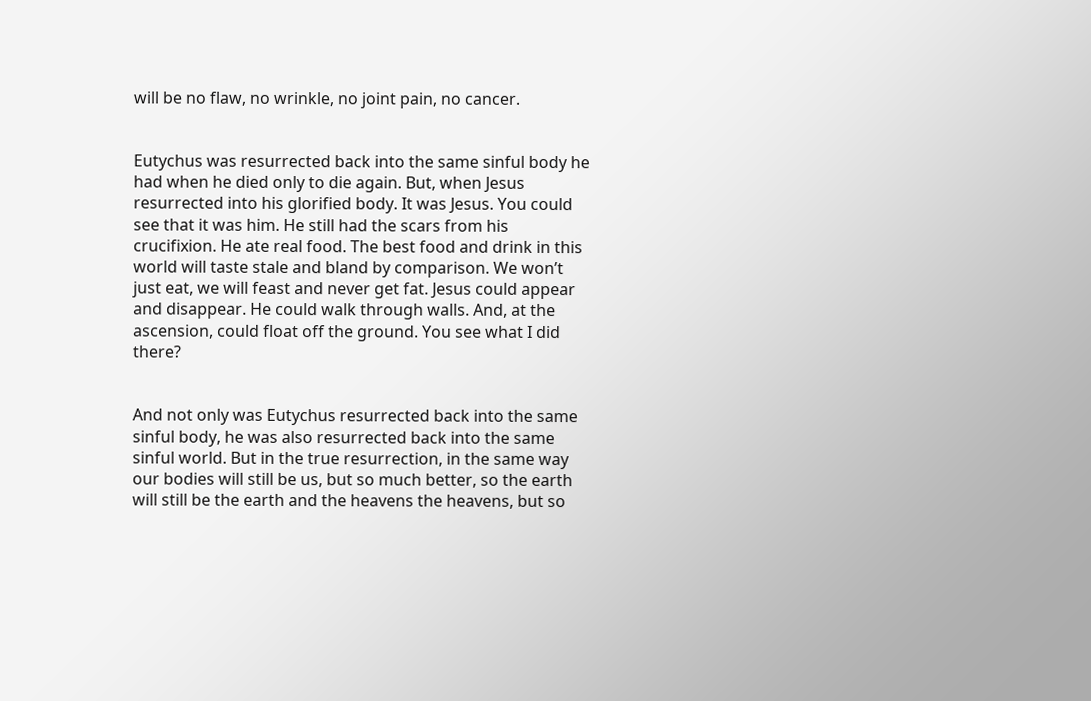will be no flaw, no wrinkle, no joint pain, no cancer.


Eutychus was resurrected back into the same sinful body he had when he died only to die again. But, when Jesus resurrected into his glorified body. It was Jesus. You could see that it was him. He still had the scars from his crucifixion. He ate real food. The best food and drink in this world will taste stale and bland by comparison. We won’t just eat, we will feast and never get fat. Jesus could appear and disappear. He could walk through walls. And, at the ascension, could float off the ground. You see what I did there?


And not only was Eutychus resurrected back into the same sinful body, he was also resurrected back into the same sinful world. But in the true resurrection, in the same way our bodies will still be us, but so much better, so the earth will still be the earth and the heavens the heavens, but so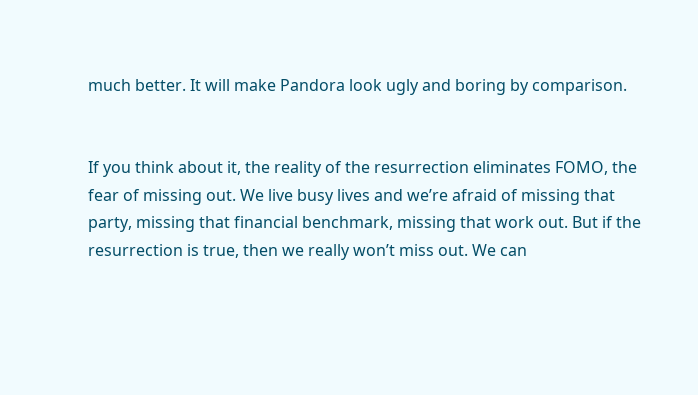much better. It will make Pandora look ugly and boring by comparison.


If you think about it, the reality of the resurrection eliminates FOMO, the fear of missing out. We live busy lives and we’re afraid of missing that party, missing that financial benchmark, missing that work out. But if the resurrection is true, then we really won’t miss out. We can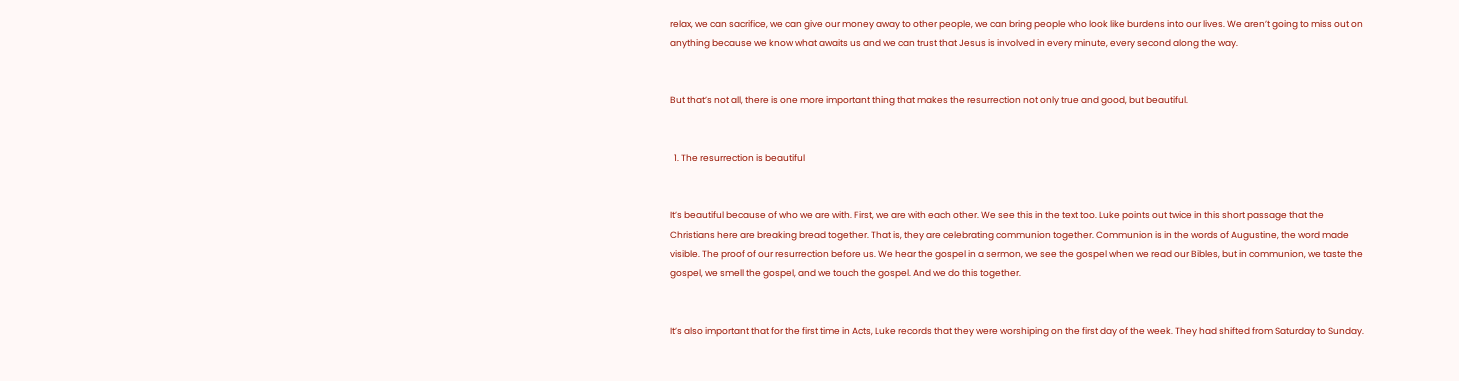relax, we can sacrifice, we can give our money away to other people, we can bring people who look like burdens into our lives. We aren’t going to miss out on anything because we know what awaits us and we can trust that Jesus is involved in every minute, every second along the way.


But that’s not all, there is one more important thing that makes the resurrection not only true and good, but beautiful.


  1. The resurrection is beautiful


It’s beautiful because of who we are with. First, we are with each other. We see this in the text too. Luke points out twice in this short passage that the Christians here are breaking bread together. That is, they are celebrating communion together. Communion is in the words of Augustine, the word made visible. The proof of our resurrection before us. We hear the gospel in a sermon, we see the gospel when we read our Bibles, but in communion, we taste the gospel, we smell the gospel, and we touch the gospel. And we do this together.


It’s also important that for the first time in Acts, Luke records that they were worshiping on the first day of the week. They had shifted from Saturday to Sunday.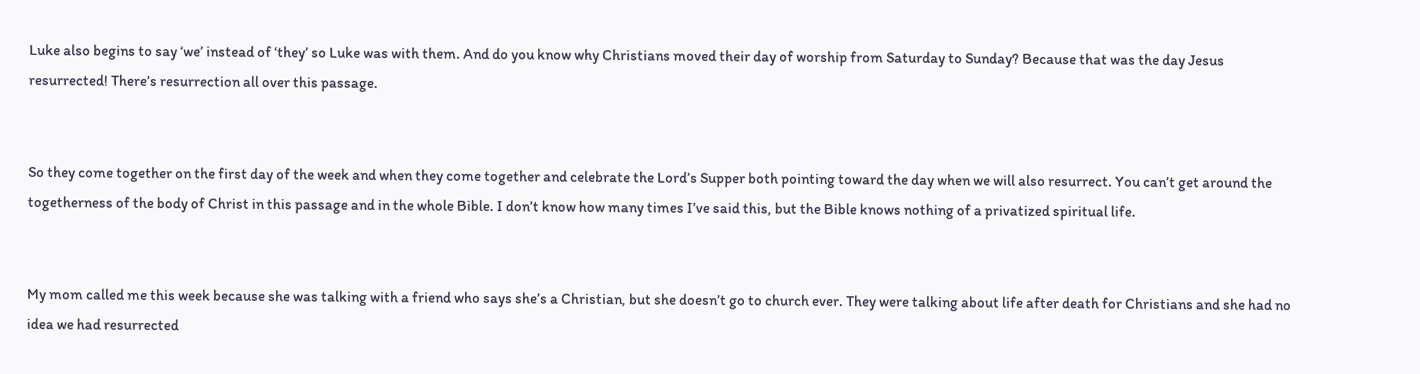Luke also begins to say ‘we’ instead of ‘they’ so Luke was with them. And do you know why Christians moved their day of worship from Saturday to Sunday? Because that was the day Jesus resurrected! There’s resurrection all over this passage.


So they come together on the first day of the week and when they come together and celebrate the Lord’s Supper both pointing toward the day when we will also resurrect. You can’t get around the togetherness of the body of Christ in this passage and in the whole Bible. I don’t know how many times I’ve said this, but the Bible knows nothing of a privatized spiritual life.


My mom called me this week because she was talking with a friend who says she’s a Christian, but she doesn’t go to church ever. They were talking about life after death for Christians and she had no idea we had resurrected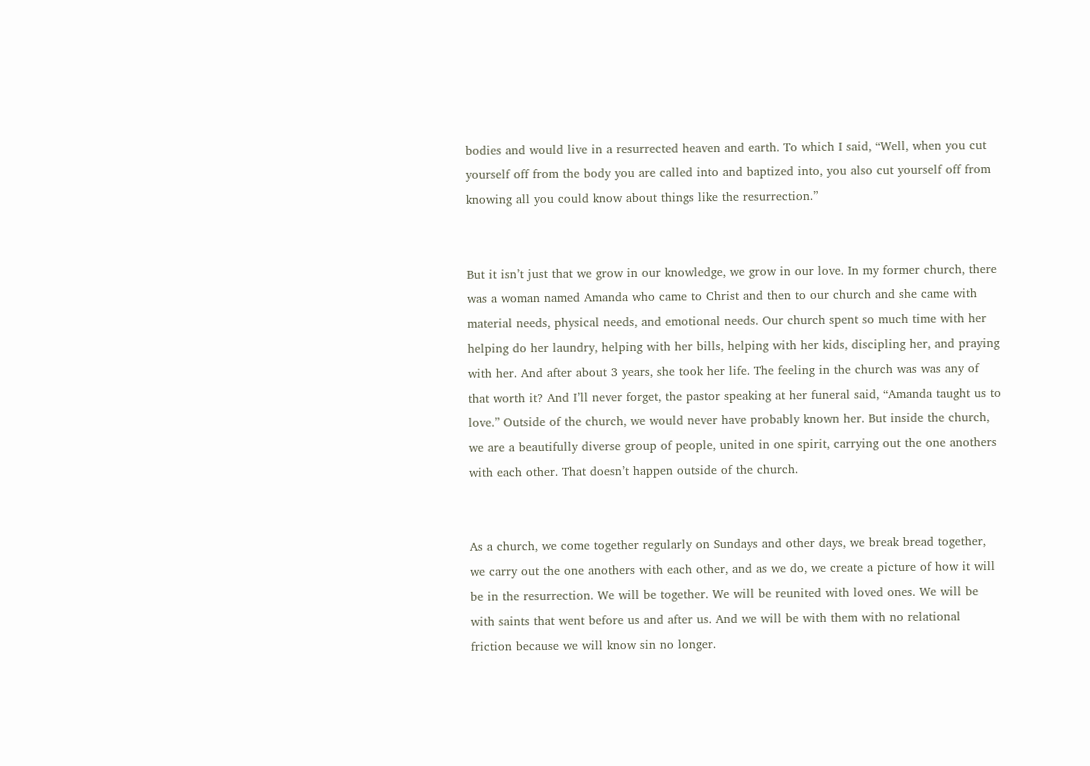bodies and would live in a resurrected heaven and earth. To which I said, “Well, when you cut yourself off from the body you are called into and baptized into, you also cut yourself off from knowing all you could know about things like the resurrection.”


But it isn’t just that we grow in our knowledge, we grow in our love. In my former church, there was a woman named Amanda who came to Christ and then to our church and she came with material needs, physical needs, and emotional needs. Our church spent so much time with her helping do her laundry, helping with her bills, helping with her kids, discipling her, and praying with her. And after about 3 years, she took her life. The feeling in the church was was any of that worth it? And I’ll never forget, the pastor speaking at her funeral said, “Amanda taught us to love.” Outside of the church, we would never have probably known her. But inside the church, we are a beautifully diverse group of people, united in one spirit, carrying out the one anothers with each other. That doesn’t happen outside of the church.


As a church, we come together regularly on Sundays and other days, we break bread together, we carry out the one anothers with each other, and as we do, we create a picture of how it will be in the resurrection. We will be together. We will be reunited with loved ones. We will be with saints that went before us and after us. And we will be with them with no relational friction because we will know sin no longer.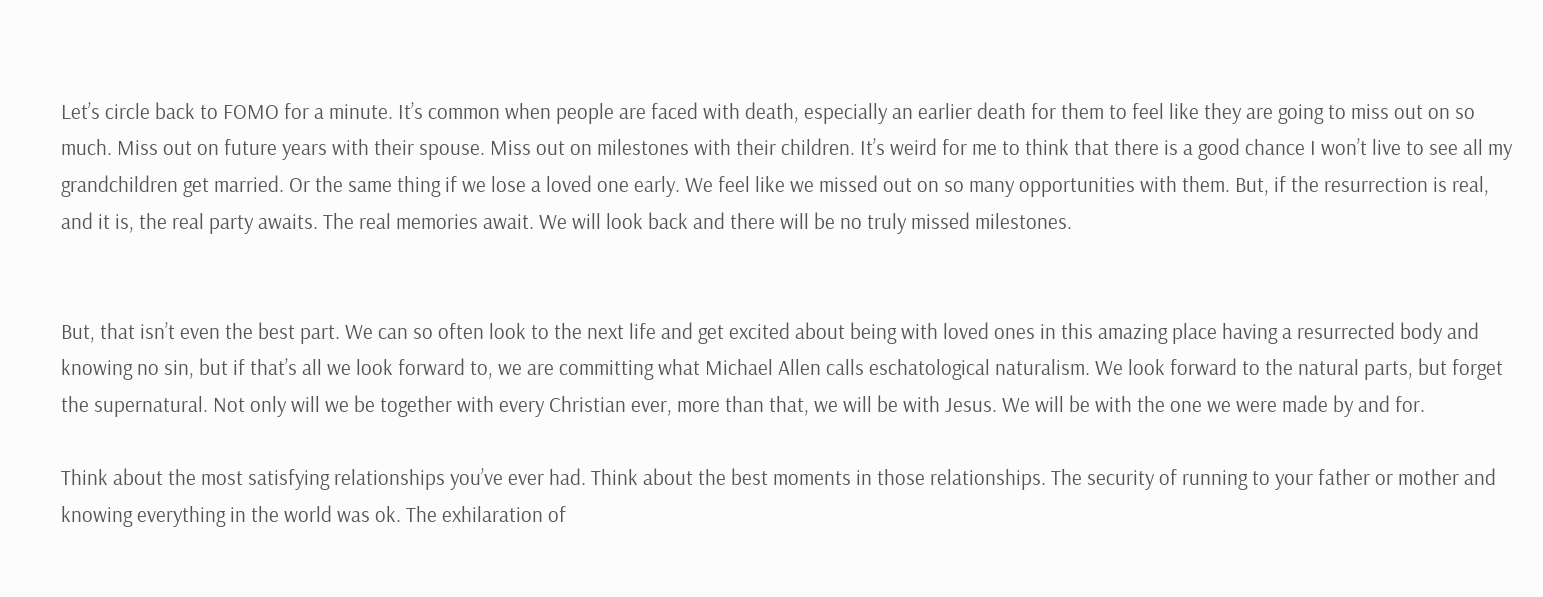Let’s circle back to FOMO for a minute. It’s common when people are faced with death, especially an earlier death for them to feel like they are going to miss out on so much. Miss out on future years with their spouse. Miss out on milestones with their children. It’s weird for me to think that there is a good chance I won’t live to see all my grandchildren get married. Or the same thing if we lose a loved one early. We feel like we missed out on so many opportunities with them. But, if the resurrection is real, and it is, the real party awaits. The real memories await. We will look back and there will be no truly missed milestones.


But, that isn’t even the best part. We can so often look to the next life and get excited about being with loved ones in this amazing place having a resurrected body and knowing no sin, but if that’s all we look forward to, we are committing what Michael Allen calls eschatological naturalism. We look forward to the natural parts, but forget the supernatural. Not only will we be together with every Christian ever, more than that, we will be with Jesus. We will be with the one we were made by and for.

Think about the most satisfying relationships you’ve ever had. Think about the best moments in those relationships. The security of running to your father or mother and knowing everything in the world was ok. The exhilaration of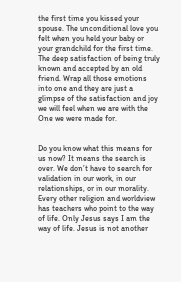the first time you kissed your spouse. The unconditional love you felt when you held your baby or your grandchild for the first time. The deep satisfaction of being truly known and accepted by an old friend. Wrap all those emotions into one and they are just a glimpse of the satisfaction and joy we will feel when we are with the One we were made for.


Do you know what this means for us now? It means the search is over. We don’t have to search for validation in our work, in our relationships, or in our morality. Every other religion and worldview has teachers who point to the way of life. Only Jesus says I am the way of life. Jesus is not another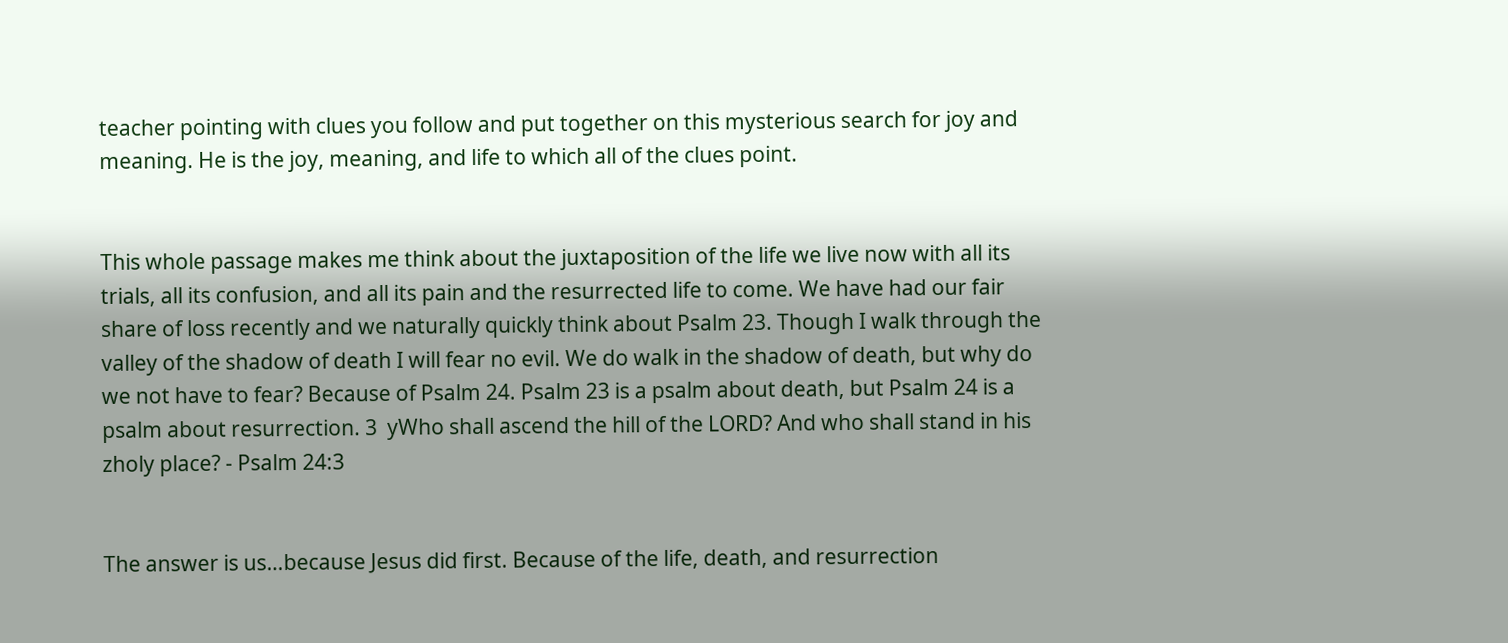teacher pointing with clues you follow and put together on this mysterious search for joy and meaning. He is the joy, meaning, and life to which all of the clues point.


This whole passage makes me think about the juxtaposition of the life we live now with all its trials, all its confusion, and all its pain and the resurrected life to come. We have had our fair share of loss recently and we naturally quickly think about Psalm 23. Though I walk through the valley of the shadow of death I will fear no evil. We do walk in the shadow of death, but why do we not have to fear? Because of Psalm 24. Psalm 23 is a psalm about death, but Psalm 24 is a psalm about resurrection. 3  yWho shall ascend the hill of the LORD? And who shall stand in his zholy place? - Psalm 24:3


The answer is us…because Jesus did first. Because of the life, death, and resurrection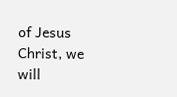of Jesus Christ, we will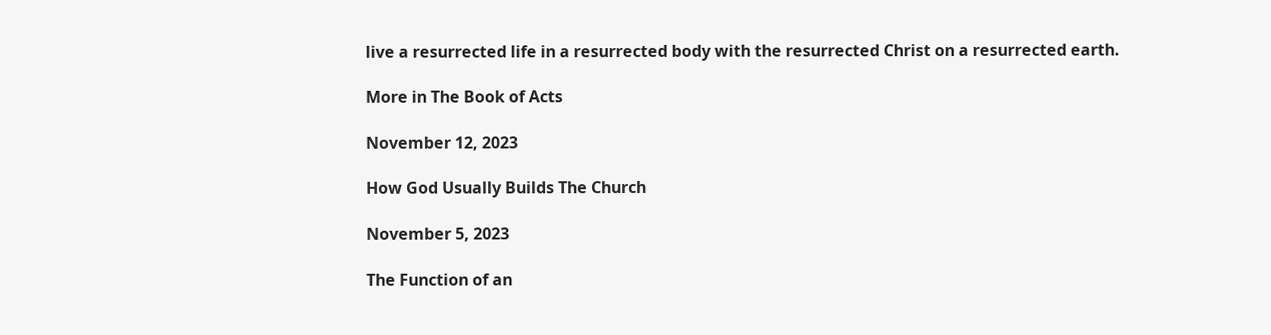live a resurrected life in a resurrected body with the resurrected Christ on a resurrected earth.

More in The Book of Acts

November 12, 2023

How God Usually Builds The Church

November 5, 2023

The Function of an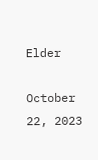Elder

October 22, 2023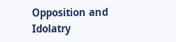Opposition and Idolatry